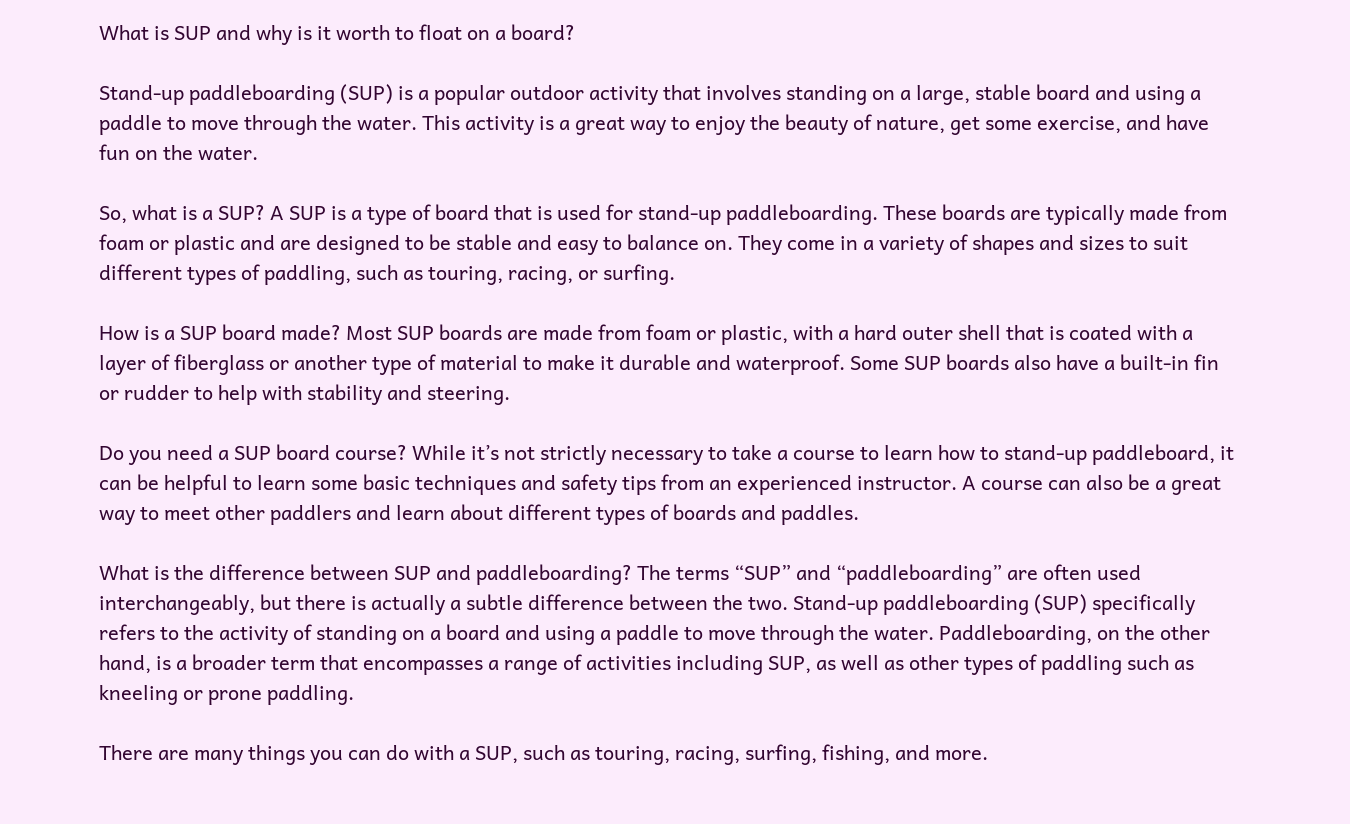What is SUP and why is it worth to float on a board?

Stand-up paddleboarding (SUP) is a popular outdoor activity that involves standing on a large, stable board and using a paddle to move through the water. This activity is a great way to enjoy the beauty of nature, get some exercise, and have fun on the water.

So, what is a SUP? A SUP is a type of board that is used for stand-up paddleboarding. These boards are typically made from foam or plastic and are designed to be stable and easy to balance on. They come in a variety of shapes and sizes to suit different types of paddling, such as touring, racing, or surfing.

How is a SUP board made? Most SUP boards are made from foam or plastic, with a hard outer shell that is coated with a layer of fiberglass or another type of material to make it durable and waterproof. Some SUP boards also have a built-in fin or rudder to help with stability and steering.

Do you need a SUP board course? While it’s not strictly necessary to take a course to learn how to stand-up paddleboard, it can be helpful to learn some basic techniques and safety tips from an experienced instructor. A course can also be a great way to meet other paddlers and learn about different types of boards and paddles.

What is the difference between SUP and paddleboarding? The terms “SUP” and “paddleboarding” are often used interchangeably, but there is actually a subtle difference between the two. Stand-up paddleboarding (SUP) specifically refers to the activity of standing on a board and using a paddle to move through the water. Paddleboarding, on the other hand, is a broader term that encompasses a range of activities including SUP, as well as other types of paddling such as kneeling or prone paddling.

There are many things you can do with a SUP, such as touring, racing, surfing, fishing, and more.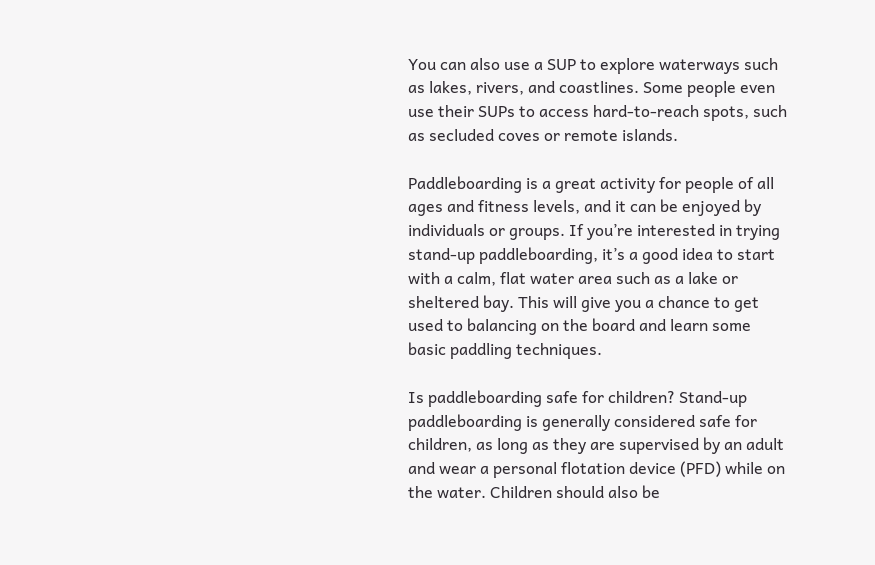You can also use a SUP to explore waterways such as lakes, rivers, and coastlines. Some people even use their SUPs to access hard-to-reach spots, such as secluded coves or remote islands.

Paddleboarding is a great activity for people of all ages and fitness levels, and it can be enjoyed by individuals or groups. If you’re interested in trying stand-up paddleboarding, it’s a good idea to start with a calm, flat water area such as a lake or sheltered bay. This will give you a chance to get used to balancing on the board and learn some basic paddling techniques.

Is paddleboarding safe for children? Stand-up paddleboarding is generally considered safe for children, as long as they are supervised by an adult and wear a personal flotation device (PFD) while on the water. Children should also be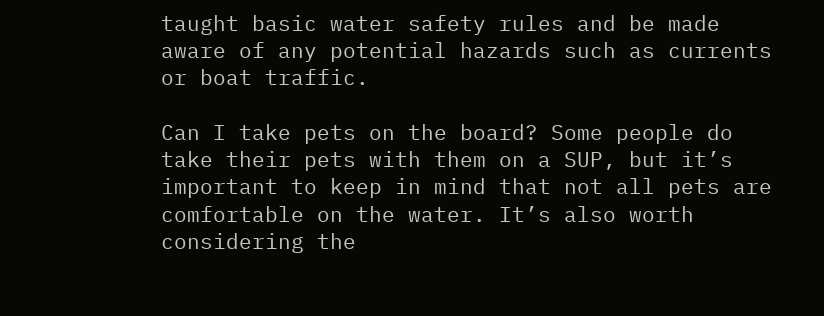taught basic water safety rules and be made aware of any potential hazards such as currents or boat traffic.

Can I take pets on the board? Some people do take their pets with them on a SUP, but it’s important to keep in mind that not all pets are comfortable on the water. It’s also worth considering the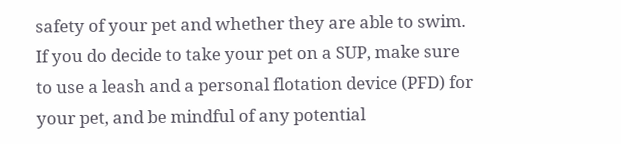safety of your pet and whether they are able to swim. If you do decide to take your pet on a SUP, make sure to use a leash and a personal flotation device (PFD) for your pet, and be mindful of any potential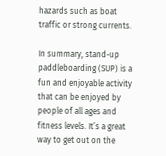hazards such as boat traffic or strong currents.

In summary, stand-up paddleboarding (SUP) is a fun and enjoyable activity that can be enjoyed by people of all ages and fitness levels. It’s a great way to get out on the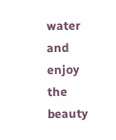water and enjoy the beauty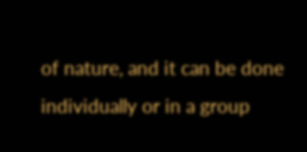of nature, and it can be done individually or in a group